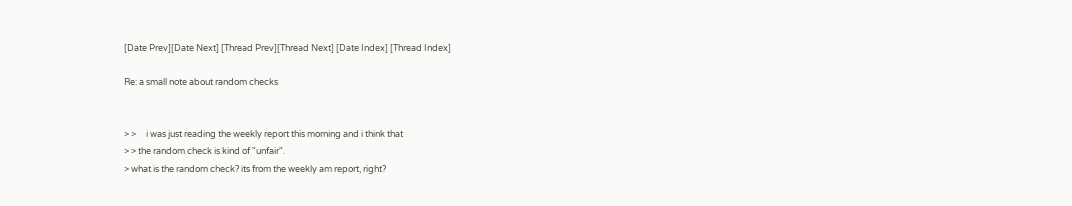[Date Prev][Date Next] [Thread Prev][Thread Next] [Date Index] [Thread Index]

Re: a small note about random checks


> >     i was just reading the weekly report this morning and i think that
> > the random check is kind of "unfair".
> what is the random check? its from the weekly am report, right?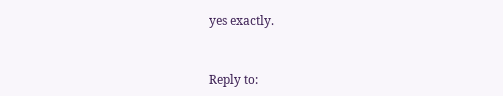yes exactly.


Reply to: